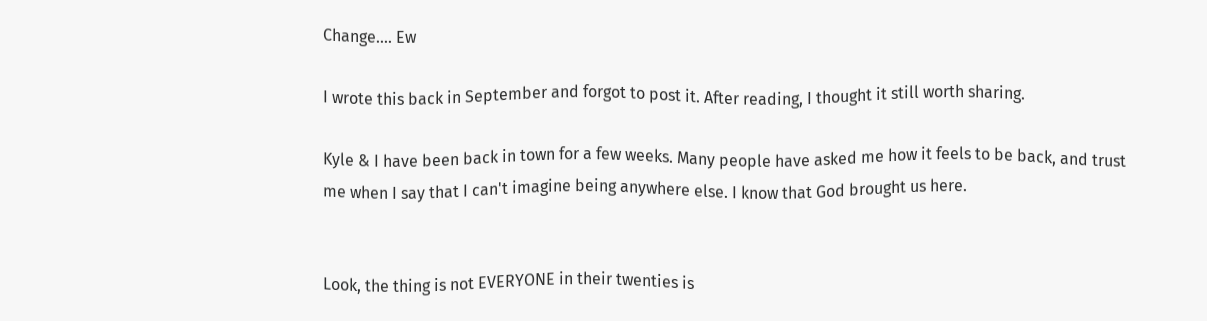Change.... Ew

I wrote this back in September and forgot to post it. After reading, I thought it still worth sharing.

Kyle & I have been back in town for a few weeks. Many people have asked me how it feels to be back, and trust me when I say that I can't imagine being anywhere else. I know that God brought us here.


Look, the thing is not EVERYONE in their twenties is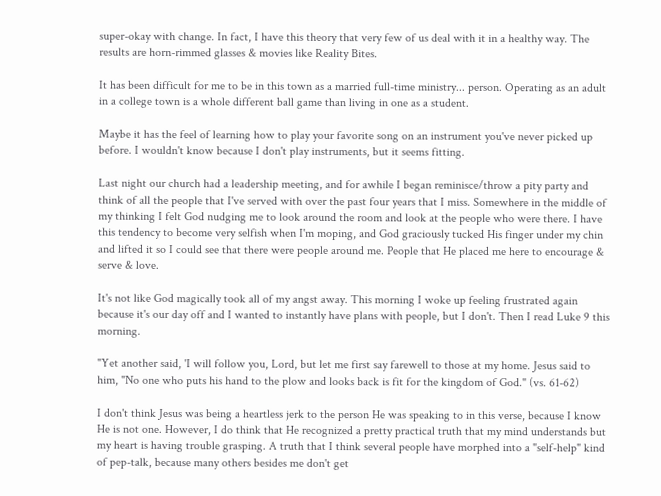super-okay with change. In fact, I have this theory that very few of us deal with it in a healthy way. The results are horn-rimmed glasses & movies like Reality Bites.

It has been difficult for me to be in this town as a married full-time ministry... person. Operating as an adult in a college town is a whole different ball game than living in one as a student.

Maybe it has the feel of learning how to play your favorite song on an instrument you've never picked up before. I wouldn't know because I don't play instruments, but it seems fitting.

Last night our church had a leadership meeting, and for awhile I began reminisce/throw a pity party and think of all the people that I've served with over the past four years that I miss. Somewhere in the middle of my thinking I felt God nudging me to look around the room and look at the people who were there. I have this tendency to become very selfish when I'm moping, and God graciously tucked His finger under my chin and lifted it so I could see that there were people around me. People that He placed me here to encourage & serve & love.

It's not like God magically took all of my angst away. This morning I woke up feeling frustrated again because it's our day off and I wanted to instantly have plans with people, but I don't. Then I read Luke 9 this morning.

"Yet another said, 'I will follow you, Lord, but let me first say farewell to those at my home. Jesus said to him, "No one who puts his hand to the plow and looks back is fit for the kingdom of God." (vs. 61-62)

I don't think Jesus was being a heartless jerk to the person He was speaking to in this verse, because I know He is not one. However, I do think that He recognized a pretty practical truth that my mind understands but my heart is having trouble grasping. A truth that I think several people have morphed into a "self-help" kind of pep-talk, because many others besides me don't get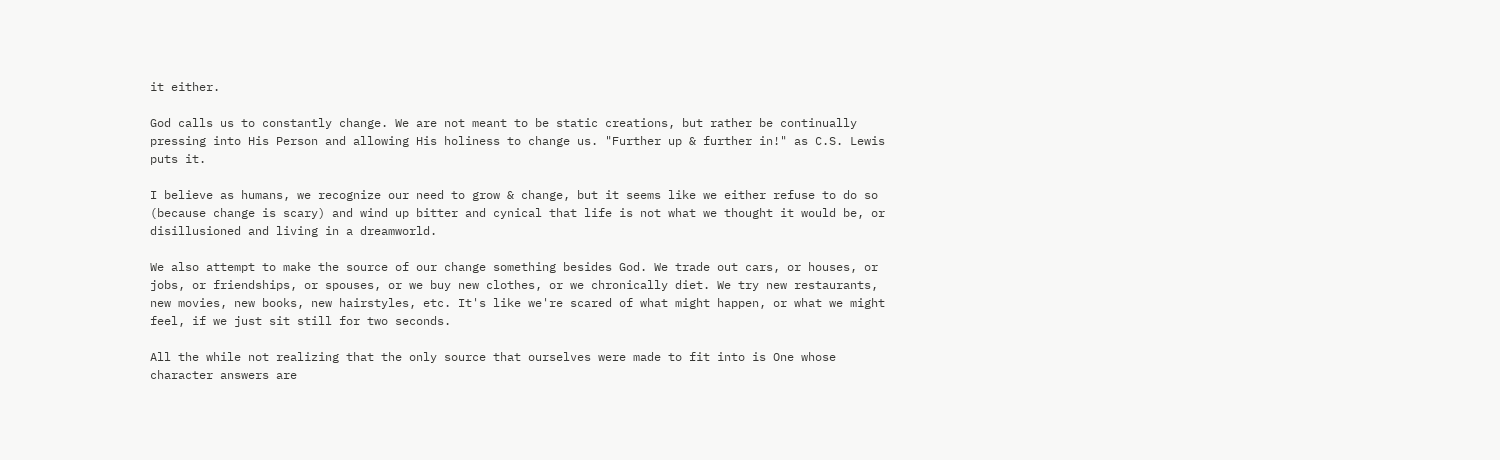it either.

God calls us to constantly change. We are not meant to be static creations, but rather be continually pressing into His Person and allowing His holiness to change us. "Further up & further in!" as C.S. Lewis puts it.

I believe as humans, we recognize our need to grow & change, but it seems like we either refuse to do so (because change is scary) and wind up bitter and cynical that life is not what we thought it would be, or disillusioned and living in a dreamworld.

We also attempt to make the source of our change something besides God. We trade out cars, or houses, or jobs, or friendships, or spouses, or we buy new clothes, or we chronically diet. We try new restaurants, new movies, new books, new hairstyles, etc. It's like we're scared of what might happen, or what we might feel, if we just sit still for two seconds.

All the while not realizing that the only source that ourselves were made to fit into is One whose character answers are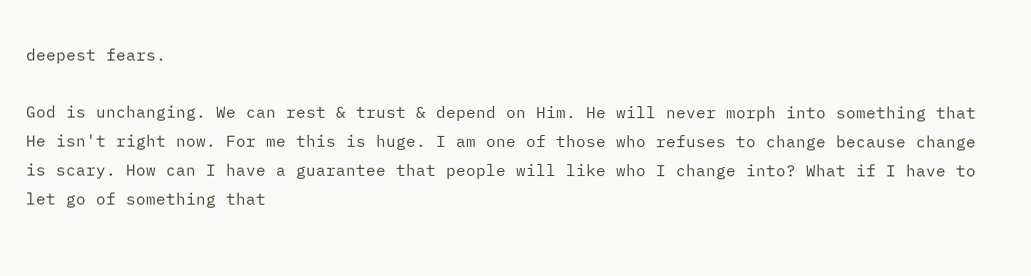deepest fears.

God is unchanging. We can rest & trust & depend on Him. He will never morph into something that He isn't right now. For me this is huge. I am one of those who refuses to change because change is scary. How can I have a guarantee that people will like who I change into? What if I have to let go of something that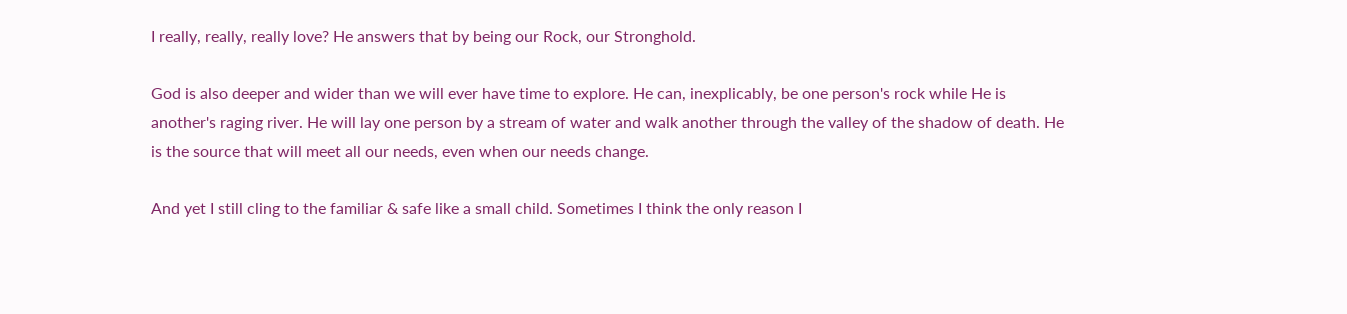I really, really, really love? He answers that by being our Rock, our Stronghold.

God is also deeper and wider than we will ever have time to explore. He can, inexplicably, be one person's rock while He is another's raging river. He will lay one person by a stream of water and walk another through the valley of the shadow of death. He is the source that will meet all our needs, even when our needs change.

And yet I still cling to the familiar & safe like a small child. Sometimes I think the only reason I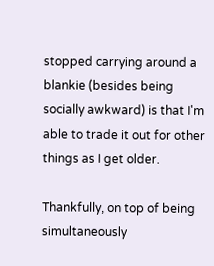stopped carrying around a blankie (besides being socially awkward) is that I'm able to trade it out for other things as I get older.

Thankfully, on top of being simultaneously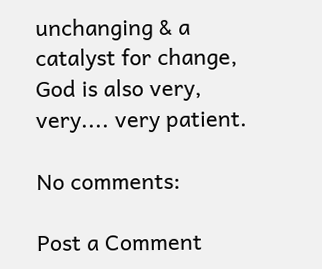unchanging & a catalyst for change, God is also very, very.... very patient.

No comments:

Post a Comment